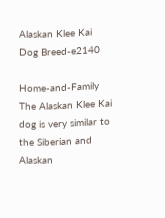Alaskan Klee Kai Dog Breed-e2140

Home-and-Family The Alaskan Klee Kai dog is very similar to the Siberian and Alaskan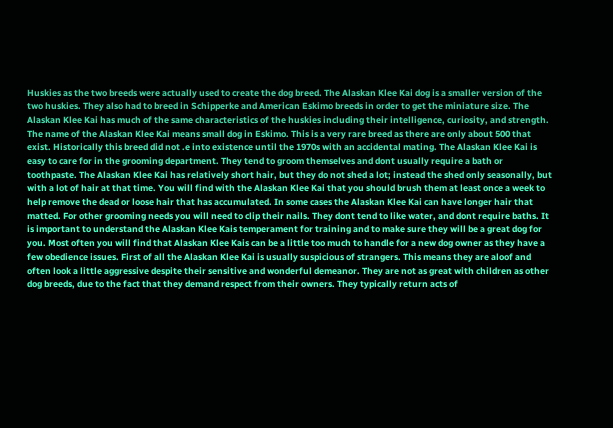Huskies as the two breeds were actually used to create the dog breed. The Alaskan Klee Kai dog is a smaller version of the two huskies. They also had to breed in Schipperke and American Eskimo breeds in order to get the miniature size. The Alaskan Klee Kai has much of the same characteristics of the huskies including their intelligence, curiosity, and strength. The name of the Alaskan Klee Kai means small dog in Eskimo. This is a very rare breed as there are only about 500 that exist. Historically this breed did not .e into existence until the 1970s with an accidental mating. The Alaskan Klee Kai is easy to care for in the grooming department. They tend to groom themselves and dont usually require a bath or toothpaste. The Alaskan Klee Kai has relatively short hair, but they do not shed a lot; instead the shed only seasonally, but with a lot of hair at that time. You will find with the Alaskan Klee Kai that you should brush them at least once a week to help remove the dead or loose hair that has accumulated. In some cases the Alaskan Klee Kai can have longer hair that matted. For other grooming needs you will need to clip their nails. They dont tend to like water, and dont require baths. It is important to understand the Alaskan Klee Kais temperament for training and to make sure they will be a great dog for you. Most often you will find that Alaskan Klee Kais can be a little too much to handle for a new dog owner as they have a few obedience issues. First of all the Alaskan Klee Kai is usually suspicious of strangers. This means they are aloof and often look a little aggressive despite their sensitive and wonderful demeanor. They are not as great with children as other dog breeds, due to the fact that they demand respect from their owners. They typically return acts of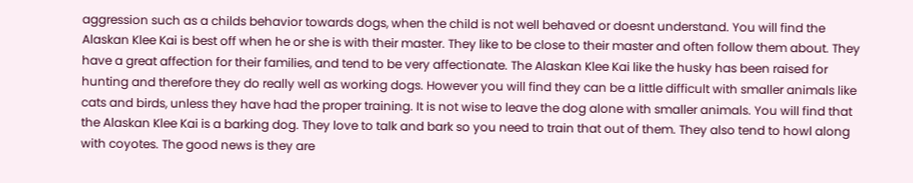aggression such as a childs behavior towards dogs, when the child is not well behaved or doesnt understand. You will find the Alaskan Klee Kai is best off when he or she is with their master. They like to be close to their master and often follow them about. They have a great affection for their families, and tend to be very affectionate. The Alaskan Klee Kai like the husky has been raised for hunting and therefore they do really well as working dogs. However you will find they can be a little difficult with smaller animals like cats and birds, unless they have had the proper training. It is not wise to leave the dog alone with smaller animals. You will find that the Alaskan Klee Kai is a barking dog. They love to talk and bark so you need to train that out of them. They also tend to howl along with coyotes. The good news is they are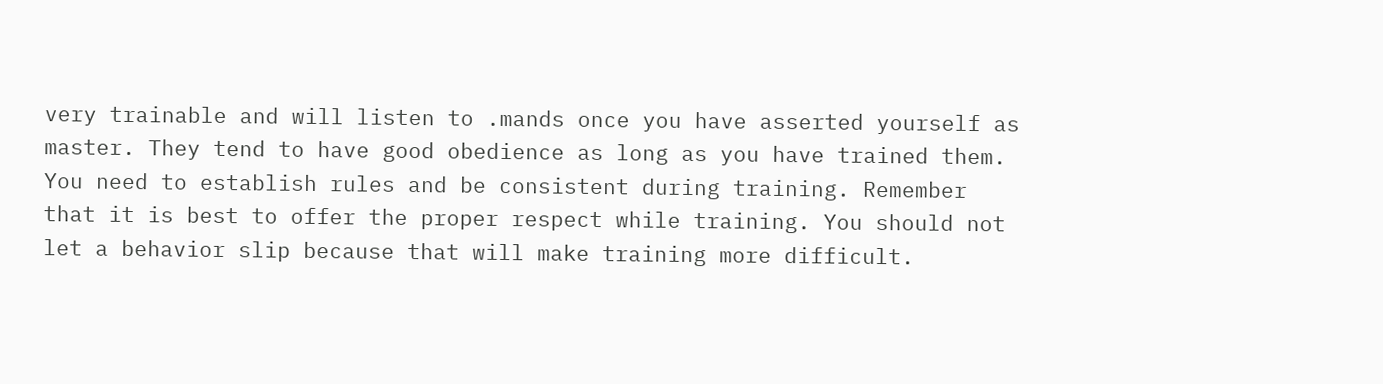very trainable and will listen to .mands once you have asserted yourself as master. They tend to have good obedience as long as you have trained them. You need to establish rules and be consistent during training. Remember that it is best to offer the proper respect while training. You should not let a behavior slip because that will make training more difficult.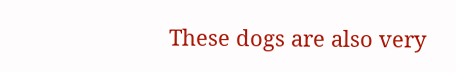These dogs are also very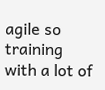agile so training with a lot of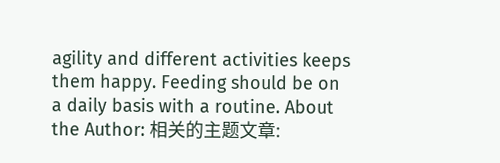agility and different activities keeps them happy. Feeding should be on a daily basis with a routine. About the Author: 相关的主题文章: